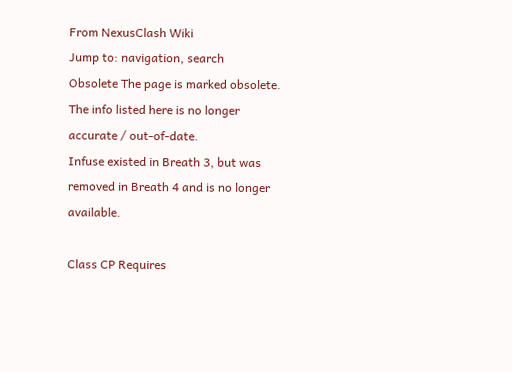From NexusClash Wiki
Jump to: navigation, search
Obsolete The page is marked obsolete.
The info listed here is no longer accurate / out-of-date.
Infuse existed in Breath 3, but was removed in Breath 4 and is no longer available.

Class CP Requires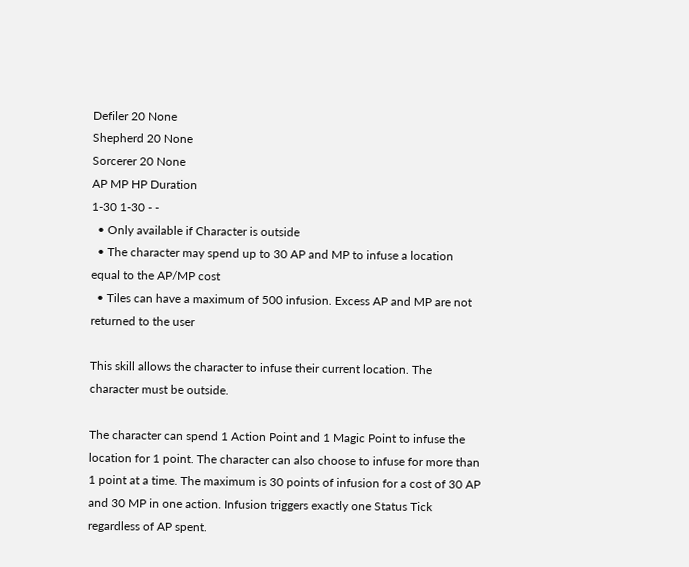Defiler 20 None
Shepherd 20 None
Sorcerer 20 None
AP MP HP Duration
1-30 1-30 - -
  • Only available if Character is outside
  • The character may spend up to 30 AP and MP to infuse a location equal to the AP/MP cost
  • Tiles can have a maximum of 500 infusion. Excess AP and MP are not returned to the user

This skill allows the character to infuse their current location. The character must be outside.

The character can spend 1 Action Point and 1 Magic Point to infuse the location for 1 point. The character can also choose to infuse for more than 1 point at a time. The maximum is 30 points of infusion for a cost of 30 AP and 30 MP in one action. Infusion triggers exactly one Status Tick regardless of AP spent.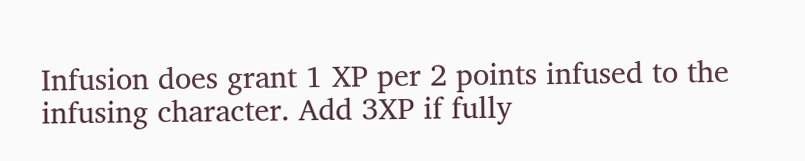Infusion does grant 1 XP per 2 points infused to the infusing character. Add 3XP if fully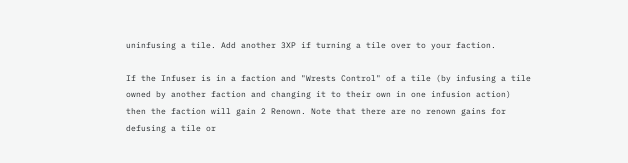uninfusing a tile. Add another 3XP if turning a tile over to your faction.

If the Infuser is in a faction and "Wrests Control" of a tile (by infusing a tile owned by another faction and changing it to their own in one infusion action) then the faction will gain 2 Renown. Note that there are no renown gains for defusing a tile or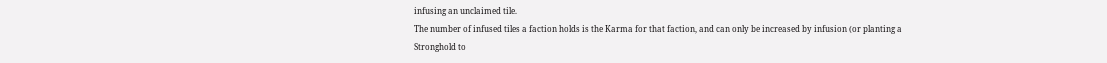infusing an unclaimed tile.
The number of infused tiles a faction holds is the Karma for that faction, and can only be increased by infusion (or planting a Stronghold to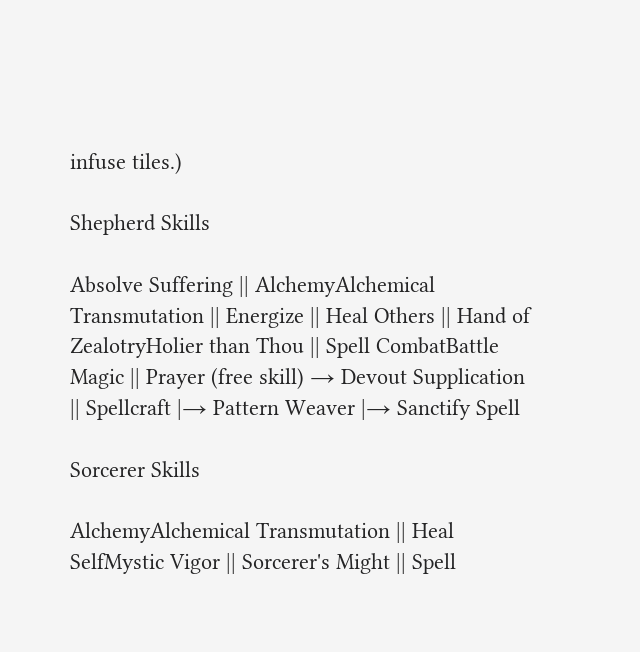infuse tiles.)

Shepherd Skills

Absolve Suffering || AlchemyAlchemical Transmutation || Energize || Heal Others || Hand of ZealotryHolier than Thou || Spell CombatBattle Magic || Prayer (free skill) → Devout Supplication || Spellcraft |→ Pattern Weaver |→ Sanctify Spell

Sorcerer Skills

AlchemyAlchemical Transmutation || Heal SelfMystic Vigor || Sorcerer's Might || Spell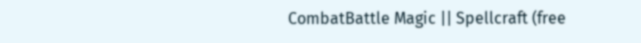CombatBattle Magic || Spellcraft (free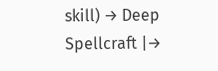skill) → Deep Spellcraft |→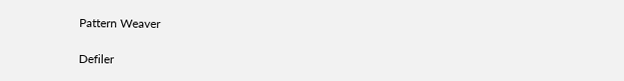Pattern Weaver

Defiler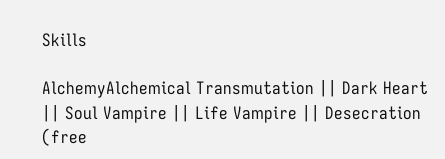Skills

AlchemyAlchemical Transmutation || Dark Heart || Soul Vampire || Life Vampire || Desecration (free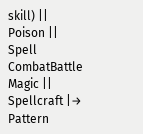skill) || Poison || Spell CombatBattle Magic || Spellcraft |→ Pattern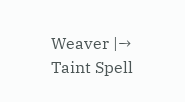Weaver |→ Taint Spell